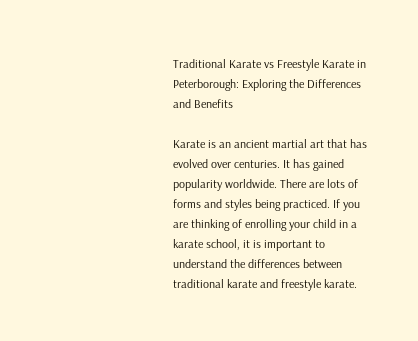Traditional Karate vs Freestyle Karate in Peterborough: Exploring the Differences and Benefits

Karate is an ancient martial art that has evolved over centuries. It has gained popularity worldwide. There are lots of forms and styles being practiced. If you are thinking of enrolling your child in a karate school, it is important to understand the differences between traditional karate and freestyle karate.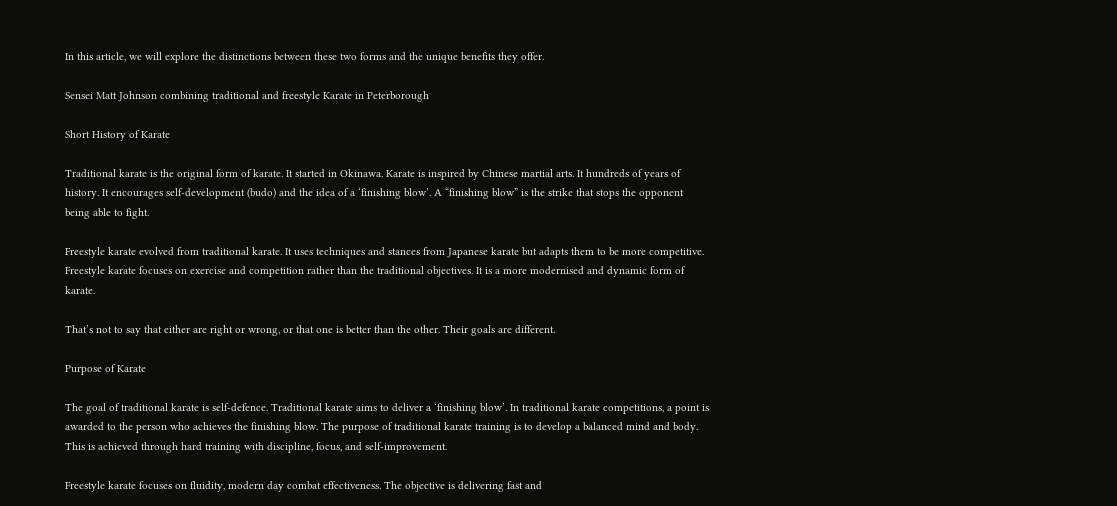In this article, we will explore the distinctions between these two forms and the unique benefits they offer.

Sensei Matt Johnson combining traditional and freestyle Karate in Peterborough

Short History of Karate

Traditional karate is the original form of karate. It started in Okinawa. Karate is inspired by Chinese martial arts. It hundreds of years of history. It encourages self-development (budo) and the idea of a ‘finishing blow’. A “finishing blow” is the strike that stops the opponent being able to fight.

Freestyle karate evolved from traditional karate. It uses techniques and stances from Japanese karate but adapts them to be more competitive. Freestyle karate focuses on exercise and competition rather than the traditional objectives. It is a more modernised and dynamic form of karate.

That’s not to say that either are right or wrong, or that one is better than the other. Their goals are different.

Purpose of Karate

The goal of traditional karate is self-defence. Traditional karate aims to deliver a ‘finishing blow’. In traditional karate competitions, a point is awarded to the person who achieves the finishing blow. The purpose of traditional karate training is to develop a balanced mind and body. This is achieved through hard training with discipline, focus, and self-improvement.

Freestyle karate focuses on fluidity, modern day combat effectiveness. The objective is delivering fast and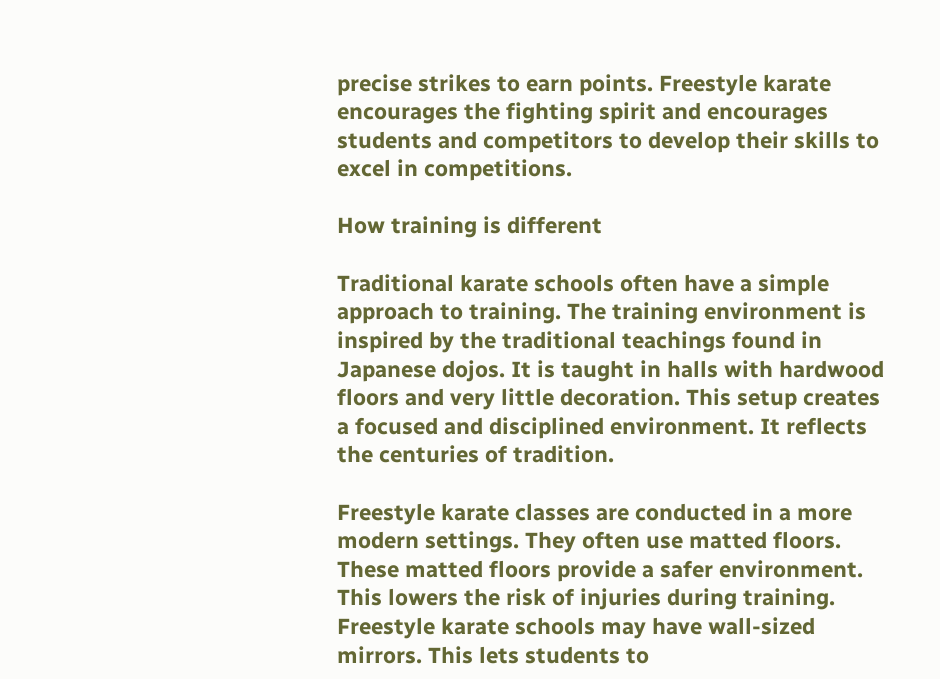precise strikes to earn points. Freestyle karate encourages the fighting spirit and encourages students and competitors to develop their skills to excel in competitions.

How training is different

Traditional karate schools often have a simple approach to training. The training environment is inspired by the traditional teachings found in Japanese dojos. It is taught in halls with hardwood floors and very little decoration. This setup creates a focused and disciplined environment. It reflects the centuries of tradition.

Freestyle karate classes are conducted in a more modern settings. They often use matted floors. These matted floors provide a safer environment. This lowers the risk of injuries during training. Freestyle karate schools may have wall-sized mirrors. This lets students to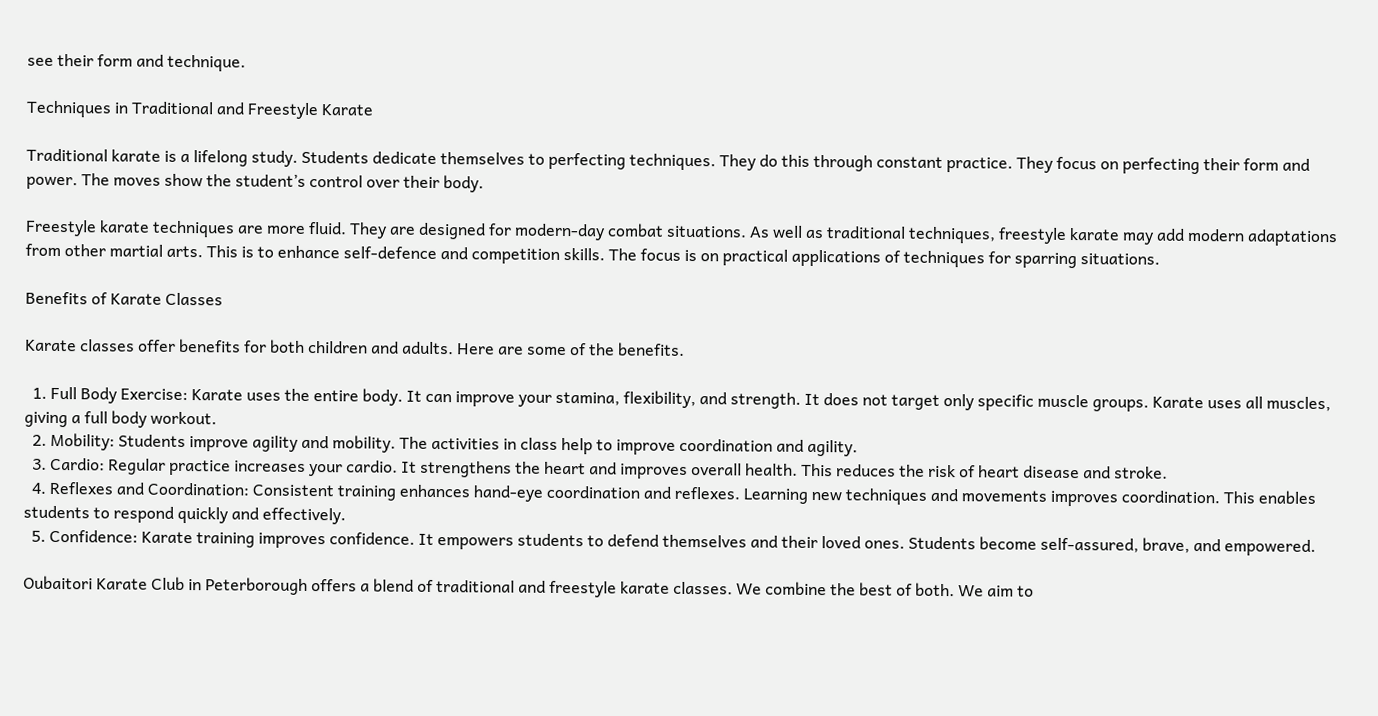see their form and technique.

Techniques in Traditional and Freestyle Karate

Traditional karate is a lifelong study. Students dedicate themselves to perfecting techniques. They do this through constant practice. They focus on perfecting their form and power. The moves show the student’s control over their body.

Freestyle karate techniques are more fluid. They are designed for modern-day combat situations. As well as traditional techniques, freestyle karate may add modern adaptations from other martial arts. This is to enhance self-defence and competition skills. The focus is on practical applications of techniques for sparring situations.

Benefits of Karate Classes

Karate classes offer benefits for both children and adults. Here are some of the benefits.

  1. Full Body Exercise: Karate uses the entire body. It can improve your stamina, flexibility, and strength. It does not target only specific muscle groups. Karate uses all muscles, giving a full body workout.
  2. Mobility: Students improve agility and mobility. The activities in class help to improve coordination and agility.
  3. Cardio: Regular practice increases your cardio. It strengthens the heart and improves overall health. This reduces the risk of heart disease and stroke.
  4. Reflexes and Coordination: Consistent training enhances hand-eye coordination and reflexes. Learning new techniques and movements improves coordination. This enables students to respond quickly and effectively.
  5. Confidence: Karate training improves confidence. It empowers students to defend themselves and their loved ones. Students become self-assured, brave, and empowered.

Oubaitori Karate Club in Peterborough offers a blend of traditional and freestyle karate classes. We combine the best of both. We aim to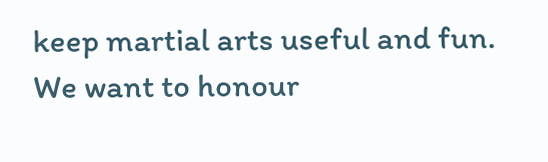keep martial arts useful and fun. We want to honour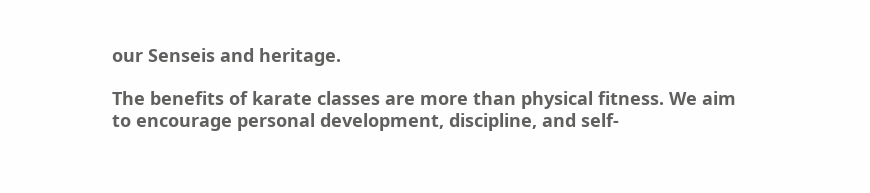our Senseis and heritage.

The benefits of karate classes are more than physical fitness. We aim to encourage personal development, discipline, and self-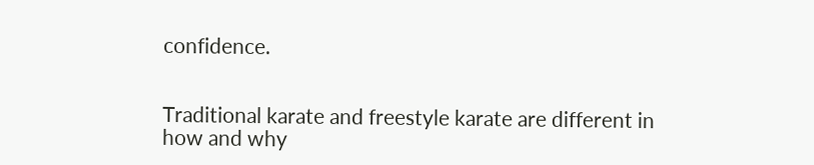confidence.


Traditional karate and freestyle karate are different in how and why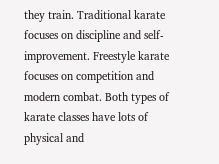they train. Traditional karate focuses on discipline and self-improvement. Freestyle karate focuses on competition and modern combat. Both types of karate classes have lots of physical and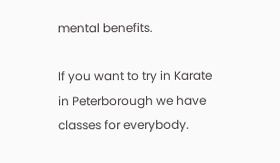mental benefits.

If you want to try in Karate in Peterborough we have classes for everybody.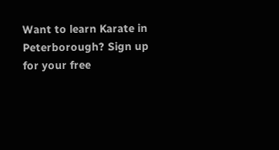Want to learn Karate in Peterborough? Sign up for your free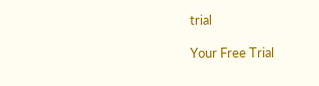trial

Your Free Trial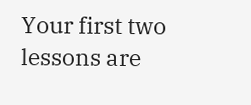Your first two lessons are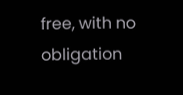free, with no obligation